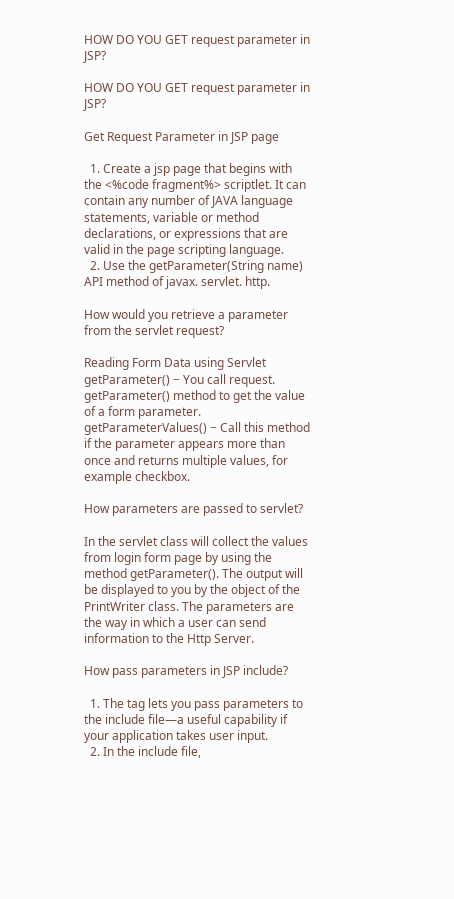HOW DO YOU GET request parameter in JSP?

HOW DO YOU GET request parameter in JSP?

Get Request Parameter in JSP page

  1. Create a jsp page that begins with the <%code fragment%> scriptlet. It can contain any number of JAVA language statements, variable or method declarations, or expressions that are valid in the page scripting language.
  2. Use the getParameter(String name) API method of javax. servlet. http.

How would you retrieve a parameter from the servlet request?

Reading Form Data using Servlet getParameter() − You call request. getParameter() method to get the value of a form parameter. getParameterValues() − Call this method if the parameter appears more than once and returns multiple values, for example checkbox.

How parameters are passed to servlet?

In the servlet class will collect the values from login form page by using the method getParameter(). The output will be displayed to you by the object of the PrintWriter class. The parameters are the way in which a user can send information to the Http Server.

How pass parameters in JSP include?

  1. The tag lets you pass parameters to the include file—a useful capability if your application takes user input.
  2. In the include file,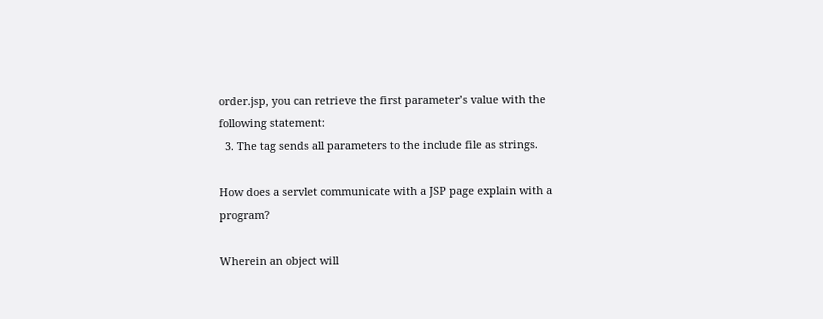order.jsp, you can retrieve the first parameter’s value with the following statement:
  3. The tag sends all parameters to the include file as strings.

How does a servlet communicate with a JSP page explain with a program?

Wherein an object will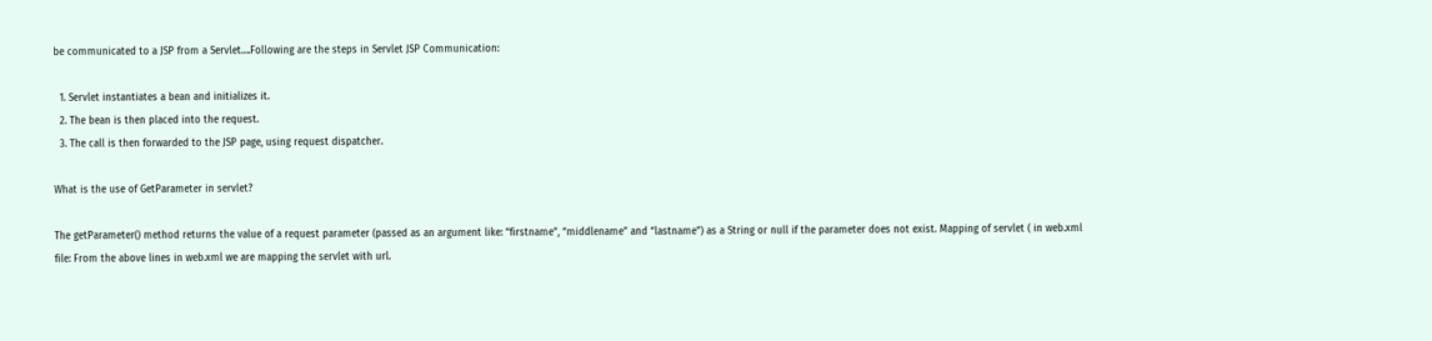be communicated to a JSP from a Servlet….Following are the steps in Servlet JSP Communication:

  1. Servlet instantiates a bean and initializes it.
  2. The bean is then placed into the request.
  3. The call is then forwarded to the JSP page, using request dispatcher.

What is the use of GetParameter in servlet?

The getParameter() method returns the value of a request parameter (passed as an argument like: “firstname”, “middlename” and “lastname”) as a String or null if the parameter does not exist. Mapping of servlet ( in web.xml file: From the above lines in web.xml we are mapping the servlet with url.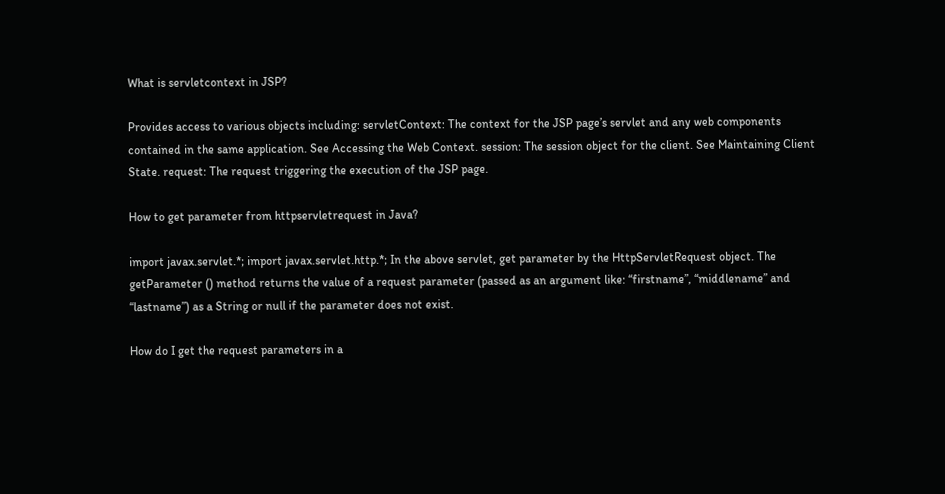What is servletcontext in JSP?

Provides access to various objects including: servletContext: The context for the JSP page’s servlet and any web components contained in the same application. See Accessing the Web Context. session: The session object for the client. See Maintaining Client State. request: The request triggering the execution of the JSP page.

How to get parameter from httpservletrequest in Java?

import javax.servlet.*; import javax.servlet.http.*; In the above servlet, get parameter by the HttpServletRequest object. The getParameter () method returns the value of a request parameter (passed as an argument like: “firstname”, “middlename” and “lastname”) as a String or null if the parameter does not exist.

How do I get the request parameters in a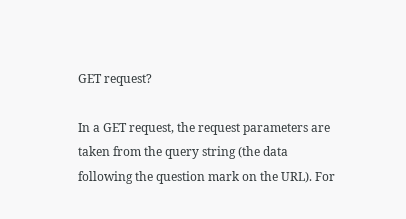GET request?

In a GET request, the request parameters are taken from the query string (the data following the question mark on the URL). For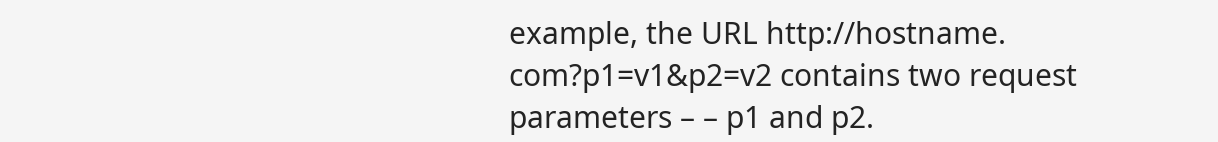example, the URL http://hostname. com?p1=v1&p2=v2 contains two request parameters – – p1 and p2.